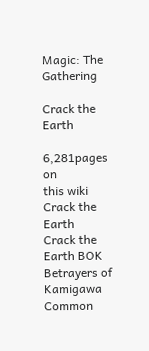Magic: The Gathering

Crack the Earth

6,281pages on
this wiki
Crack the Earth
Crack the Earth BOK
Betrayers of Kamigawa Common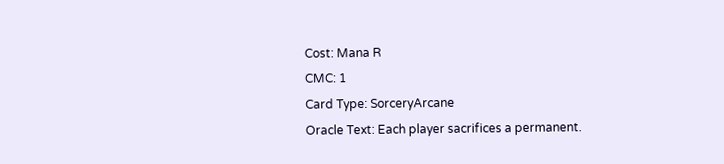Cost: Mana R
CMC: 1
Card Type: SorceryArcane
Oracle Text: Each player sacrifices a permanent.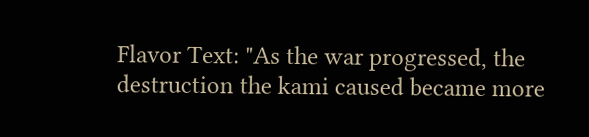Flavor Text: "As the war progressed, the destruction the kami caused became more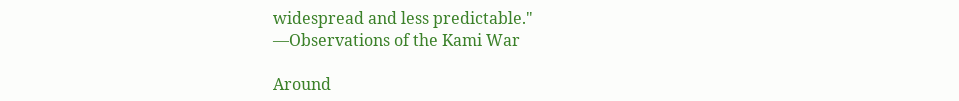widespread and less predictable."
—Observations of the Kami War

Around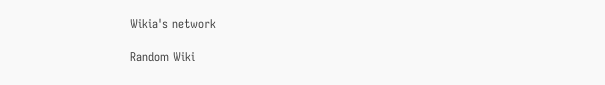Wikia's network

Random Wiki